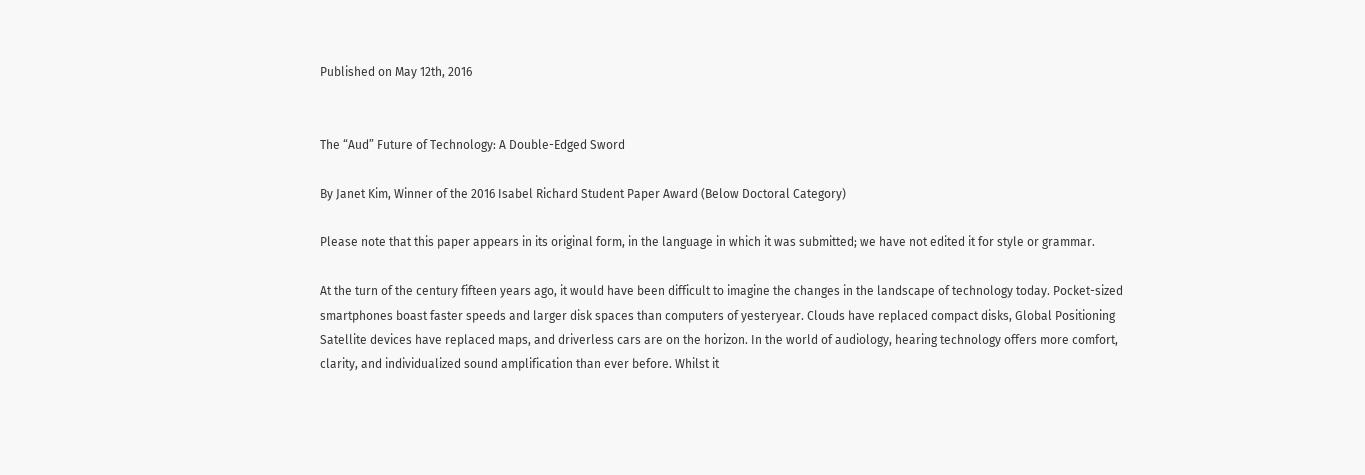Published on May 12th, 2016


The “Aud” Future of Technology: A Double-Edged Sword

By Janet Kim, Winner of the 2016 Isabel Richard Student Paper Award (Below Doctoral Category)

Please note that this paper appears in its original form, in the language in which it was submitted; we have not edited it for style or grammar.

At the turn of the century fifteen years ago, it would have been difficult to imagine the changes in the landscape of technology today. Pocket-sized smartphones boast faster speeds and larger disk spaces than computers of yesteryear. Clouds have replaced compact disks, Global Positioning Satellite devices have replaced maps, and driverless cars are on the horizon. In the world of audiology, hearing technology offers more comfort, clarity, and individualized sound amplification than ever before. Whilst it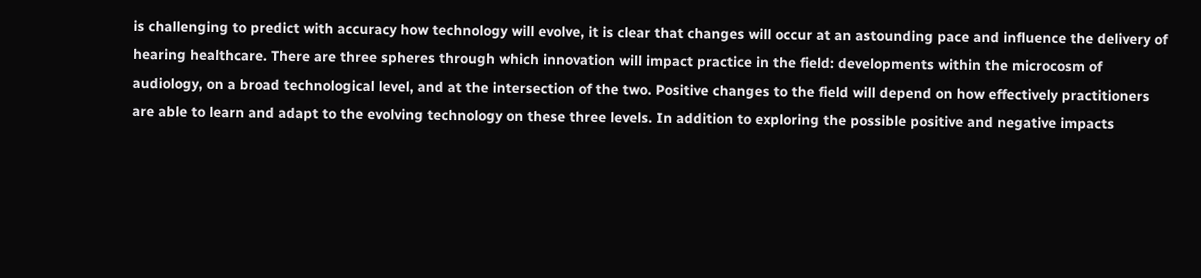is challenging to predict with accuracy how technology will evolve, it is clear that changes will occur at an astounding pace and influence the delivery of hearing healthcare. There are three spheres through which innovation will impact practice in the field: developments within the microcosm of audiology, on a broad technological level, and at the intersection of the two. Positive changes to the field will depend on how effectively practitioners are able to learn and adapt to the evolving technology on these three levels. In addition to exploring the possible positive and negative impacts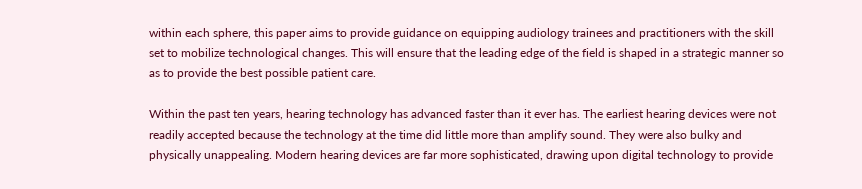within each sphere, this paper aims to provide guidance on equipping audiology trainees and practitioners with the skill set to mobilize technological changes. This will ensure that the leading edge of the field is shaped in a strategic manner so as to provide the best possible patient care.

Within the past ten years, hearing technology has advanced faster than it ever has. The earliest hearing devices were not readily accepted because the technology at the time did little more than amplify sound. They were also bulky and physically unappealing. Modern hearing devices are far more sophisticated, drawing upon digital technology to provide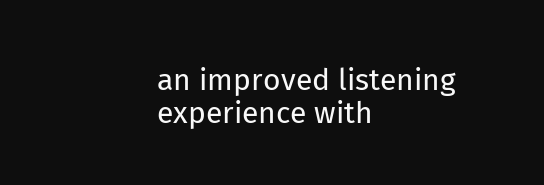an improved listening experience with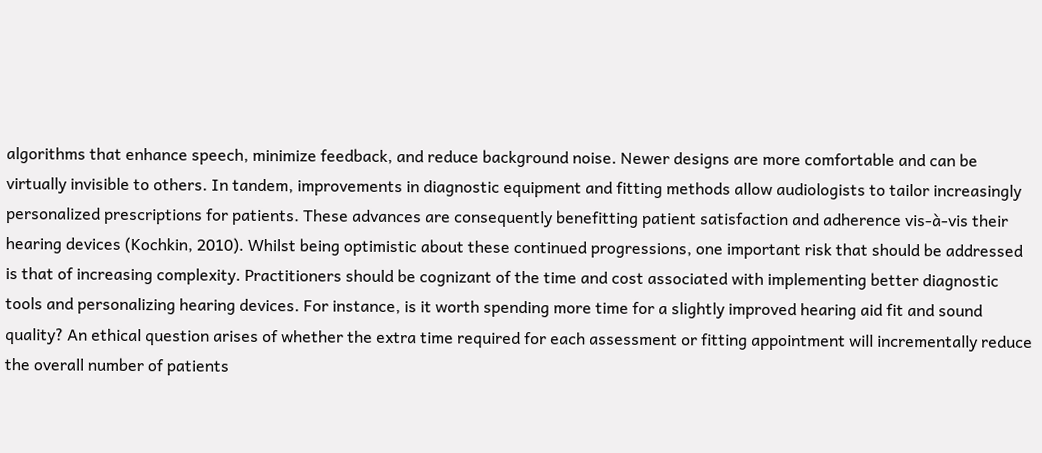algorithms that enhance speech, minimize feedback, and reduce background noise. Newer designs are more comfortable and can be virtually invisible to others. In tandem, improvements in diagnostic equipment and fitting methods allow audiologists to tailor increasingly personalized prescriptions for patients. These advances are consequently benefitting patient satisfaction and adherence vis-à-vis their hearing devices (Kochkin, 2010). Whilst being optimistic about these continued progressions, one important risk that should be addressed is that of increasing complexity. Practitioners should be cognizant of the time and cost associated with implementing better diagnostic tools and personalizing hearing devices. For instance, is it worth spending more time for a slightly improved hearing aid fit and sound quality? An ethical question arises of whether the extra time required for each assessment or fitting appointment will incrementally reduce the overall number of patients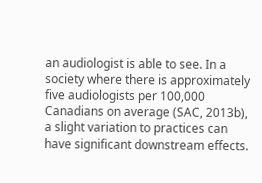an audiologist is able to see. In a society where there is approximately five audiologists per 100,000 Canadians on average (SAC, 2013b), a slight variation to practices can have significant downstream effects.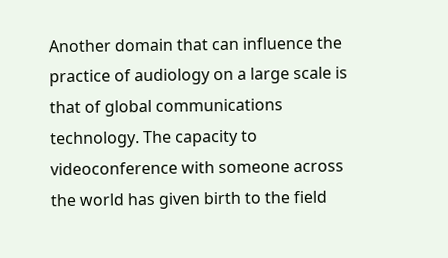Another domain that can influence the practice of audiology on a large scale is that of global communications technology. The capacity to videoconference with someone across the world has given birth to the field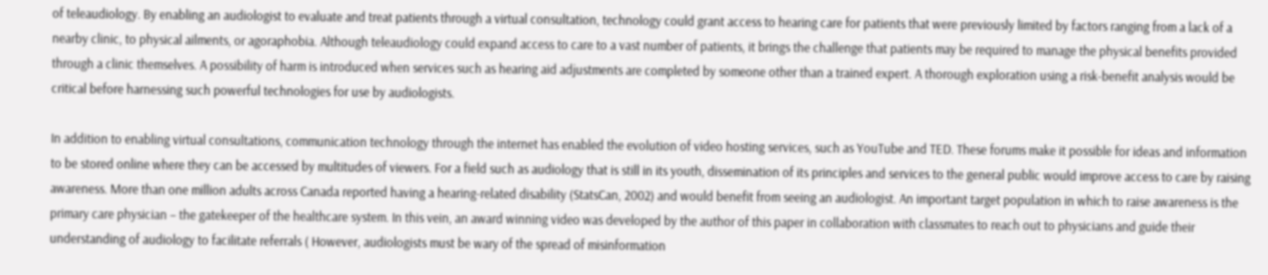of teleaudiology. By enabling an audiologist to evaluate and treat patients through a virtual consultation, technology could grant access to hearing care for patients that were previously limited by factors ranging from a lack of a nearby clinic, to physical ailments, or agoraphobia. Although teleaudiology could expand access to care to a vast number of patients, it brings the challenge that patients may be required to manage the physical benefits provided through a clinic themselves. A possibility of harm is introduced when services such as hearing aid adjustments are completed by someone other than a trained expert. A thorough exploration using a risk-benefit analysis would be critical before harnessing such powerful technologies for use by audiologists.

In addition to enabling virtual consultations, communication technology through the internet has enabled the evolution of video hosting services, such as YouTube and TED. These forums make it possible for ideas and information to be stored online where they can be accessed by multitudes of viewers. For a field such as audiology that is still in its youth, dissemination of its principles and services to the general public would improve access to care by raising awareness. More than one million adults across Canada reported having a hearing-related disability (StatsCan, 2002) and would benefit from seeing an audiologist. An important target population in which to raise awareness is the primary care physician – the gatekeeper of the healthcare system. In this vein, an award winning video was developed by the author of this paper in collaboration with classmates to reach out to physicians and guide their understanding of audiology to facilitate referrals ( However, audiologists must be wary of the spread of misinformation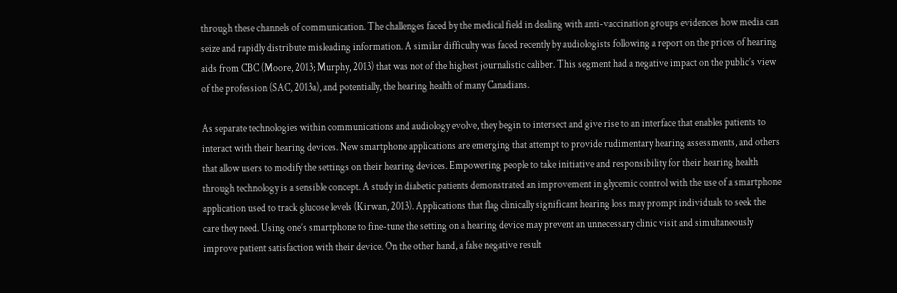through these channels of communication. The challenges faced by the medical field in dealing with anti-vaccination groups evidences how media can seize and rapidly distribute misleading information. A similar difficulty was faced recently by audiologists following a report on the prices of hearing aids from CBC (Moore, 2013; Murphy, 2013) that was not of the highest journalistic caliber. This segment had a negative impact on the public’s view of the profession (SAC, 2013a), and potentially, the hearing health of many Canadians.

As separate technologies within communications and audiology evolve, they begin to intersect and give rise to an interface that enables patients to interact with their hearing devices. New smartphone applications are emerging that attempt to provide rudimentary hearing assessments, and others that allow users to modify the settings on their hearing devices. Empowering people to take initiative and responsibility for their hearing health through technology is a sensible concept. A study in diabetic patients demonstrated an improvement in glycemic control with the use of a smartphone application used to track glucose levels (Kirwan, 2013). Applications that flag clinically significant hearing loss may prompt individuals to seek the care they need. Using one’s smartphone to fine-tune the setting on a hearing device may prevent an unnecessary clinic visit and simultaneously improve patient satisfaction with their device. On the other hand, a false negative result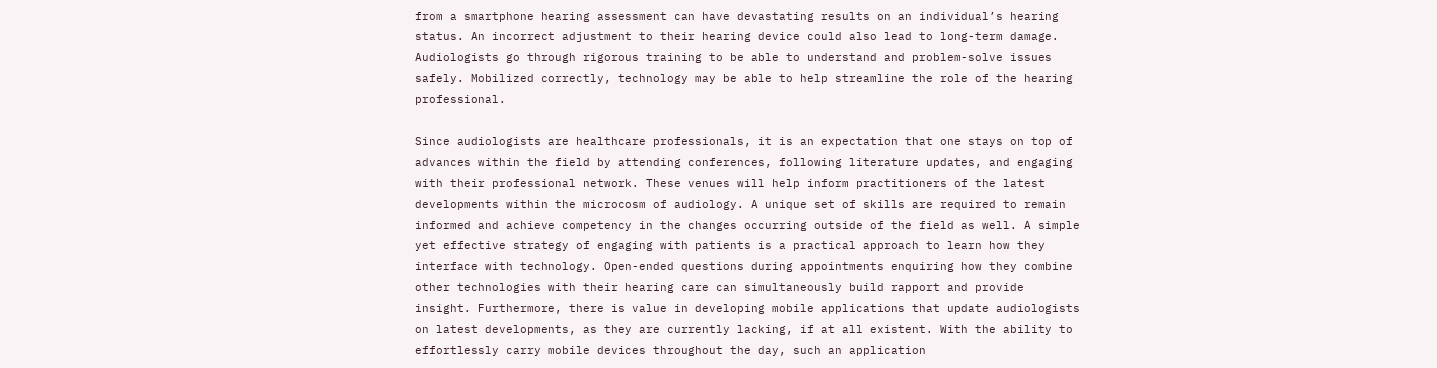from a smartphone hearing assessment can have devastating results on an individual’s hearing status. An incorrect adjustment to their hearing device could also lead to long-term damage. Audiologists go through rigorous training to be able to understand and problem-solve issues safely. Mobilized correctly, technology may be able to help streamline the role of the hearing professional.

Since audiologists are healthcare professionals, it is an expectation that one stays on top of advances within the field by attending conferences, following literature updates, and engaging with their professional network. These venues will help inform practitioners of the latest developments within the microcosm of audiology. A unique set of skills are required to remain informed and achieve competency in the changes occurring outside of the field as well. A simple yet effective strategy of engaging with patients is a practical approach to learn how they interface with technology. Open-ended questions during appointments enquiring how they combine other technologies with their hearing care can simultaneously build rapport and provide insight. Furthermore, there is value in developing mobile applications that update audiologists on latest developments, as they are currently lacking, if at all existent. With the ability to effortlessly carry mobile devices throughout the day, such an application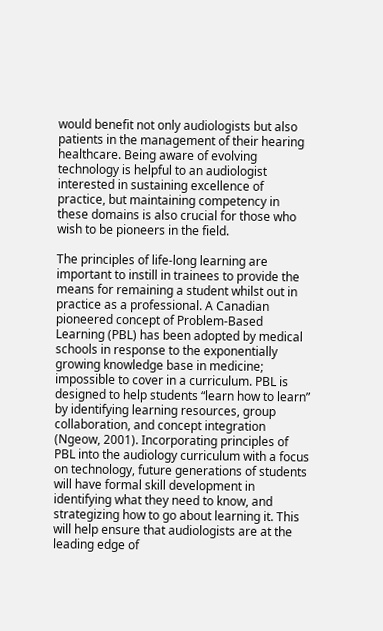would benefit not only audiologists but also patients in the management of their hearing healthcare. Being aware of evolving technology is helpful to an audiologist interested in sustaining excellence of practice, but maintaining competency in these domains is also crucial for those who wish to be pioneers in the field.

The principles of life-long learning are important to instill in trainees to provide the means for remaining a student whilst out in practice as a professional. A Canadian pioneered concept of Problem-Based Learning (PBL) has been adopted by medical schools in response to the exponentially growing knowledge base in medicine; impossible to cover in a curriculum. PBL is designed to help students “learn how to learn” by identifying learning resources, group collaboration, and concept integration (Ngeow, 2001). Incorporating principles of PBL into the audiology curriculum with a focus on technology, future generations of students will have formal skill development in identifying what they need to know, and strategizing how to go about learning it. This will help ensure that audiologists are at the leading edge of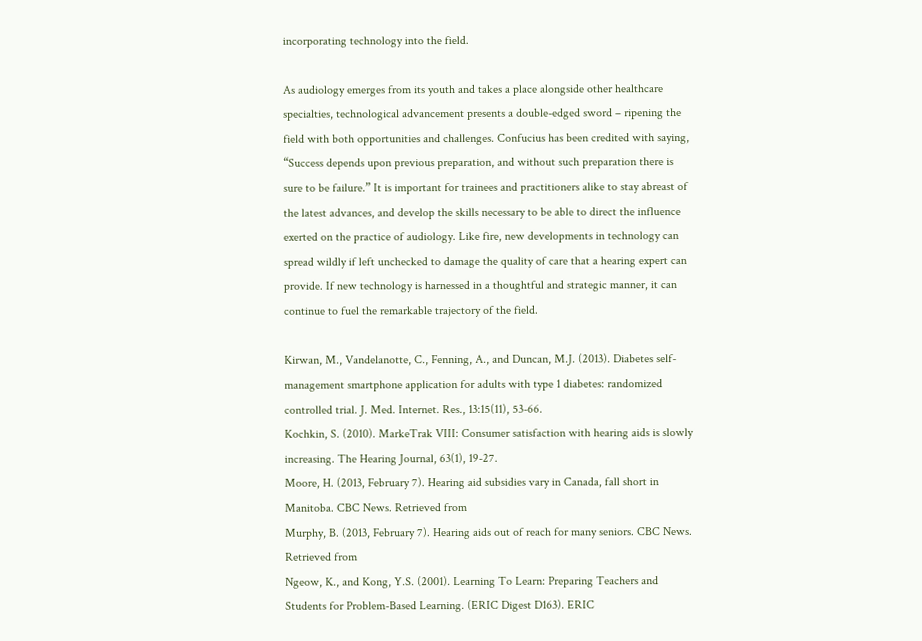incorporating technology into the field.

As audiology emerges from its youth and takes a place alongside other healthcare specialties, technological advancement presents a double-edged sword – ripening the field with both opportunities and challenges. Confucius has been credited with saying, “Success depends upon previous preparation, and without such preparation there is sure to be failure.” It is important for trainees and practitioners alike to stay abreast of the latest advances, and develop the skills necessary to be able to direct the influence exerted on the practice of audiology. Like fire, new developments in technology can spread wildly if left unchecked to damage the quality of care that a hearing expert can provide. If new technology is harnessed in a thoughtful and strategic manner, it can continue to fuel the remarkable trajectory of the field.

Kirwan, M., Vandelanotte, C., Fenning, A., and Duncan, M.J. (2013). Diabetes self-management smartphone application for adults with type 1 diabetes: randomized controlled trial. J. Med. Internet. Res., 13:15(11), 53-66.
Kochkin, S. (2010). MarkeTrak VIII: Consumer satisfaction with hearing aids is slowly increasing. The Hearing Journal, 63(1), 19-27.
Moore, H. (2013, February 7). Hearing aid subsidies vary in Canada, fall short in Manitoba. CBC News. Retrieved from
Murphy, B. (2013, February 7). Hearing aids out of reach for many seniors. CBC News. Retrieved from
Ngeow, K., and Kong, Y.S. (2001). Learning To Learn: Preparing Teachers and Students for Problem-Based Learning. (ERIC Digest D163). ERIC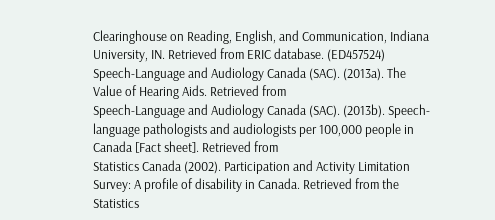Clearinghouse on Reading, English, and Communication, Indiana University, IN. Retrieved from ERIC database. (ED457524)
Speech-Language and Audiology Canada (SAC). (2013a). The Value of Hearing Aids. Retrieved from
Speech-Language and Audiology Canada (SAC). (2013b). Speech-language pathologists and audiologists per 100,000 people in Canada [Fact sheet]. Retrieved from
Statistics Canada (2002). Participation and Activity Limitation Survey: A profile of disability in Canada. Retrieved from the Statistics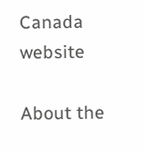Canada website

About the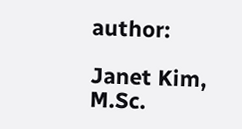author:

Janet Kim, M.Sc.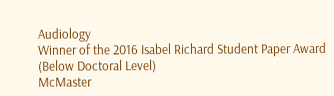Audiology
Winner of the 2016 Isabel Richard Student Paper Award (Below Doctoral Level)
McMaster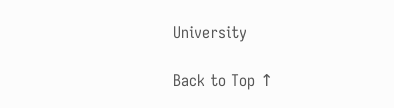University

Back to Top ↑